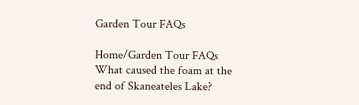Garden Tour FAQs

Home/Garden Tour FAQs
What caused the foam at the end of Skaneateles Lake?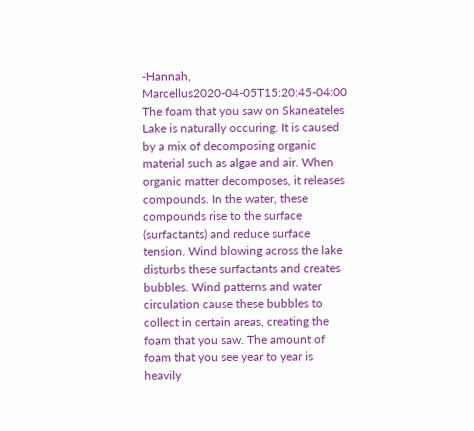-Hannah, Marcellus2020-04-05T15:20:45-04:00
The foam that you saw on Skaneateles Lake is naturally occuring. It is caused by a mix of decomposing organic material such as algae and air. When organic matter decomposes, it releases compounds. In the water, these compounds rise to the surface (surfactants) and reduce surface tension. Wind blowing across the lake disturbs these surfactants and creates bubbles. Wind patterns and water circulation cause these bubbles to collect in certain areas, creating the foam that you saw. The amount of foam that you see year to year is heavily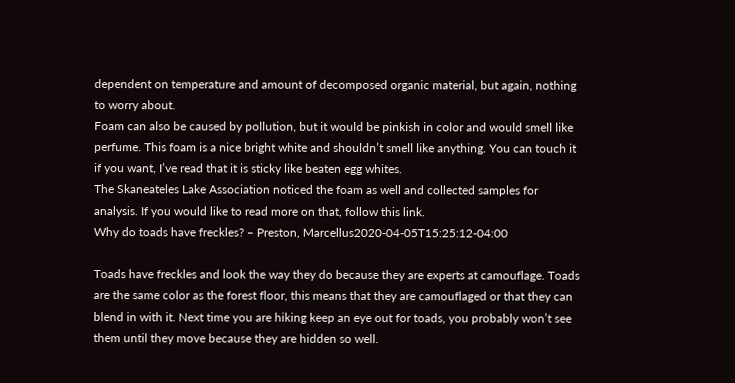dependent on temperature and amount of decomposed organic material, but again, nothing to worry about.
Foam can also be caused by pollution, but it would be pinkish in color and would smell like perfume. This foam is a nice bright white and shouldn’t smell like anything. You can touch it if you want, I’ve read that it is sticky like beaten egg whites.
The Skaneateles Lake Association noticed the foam as well and collected samples for analysis. If you would like to read more on that, follow this link.
Why do toads have freckles? – Preston, Marcellus2020-04-05T15:25:12-04:00

Toads have freckles and look the way they do because they are experts at camouflage. Toads are the same color as the forest floor, this means that they are camouflaged or that they can blend in with it. Next time you are hiking keep an eye out for toads, you probably won’t see them until they move because they are hidden so well.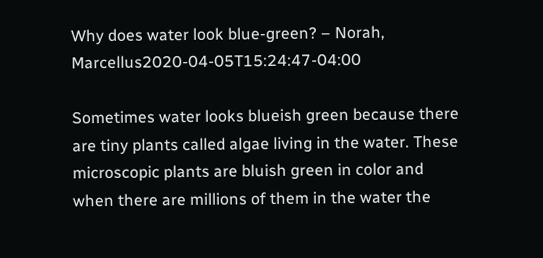Why does water look blue-green? – Norah, Marcellus2020-04-05T15:24:47-04:00

Sometimes water looks blueish green because there are tiny plants called algae living in the water. These microscopic plants are bluish green in color and when there are millions of them in the water the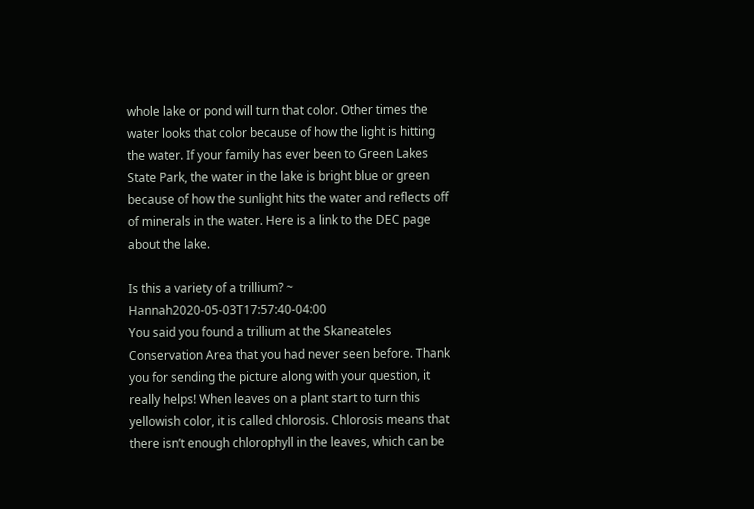whole lake or pond will turn that color. Other times the water looks that color because of how the light is hitting the water. If your family has ever been to Green Lakes State Park, the water in the lake is bright blue or green because of how the sunlight hits the water and reflects off of minerals in the water. Here is a link to the DEC page about the lake.

Is this a variety of a trillium? ~ Hannah2020-05-03T17:57:40-04:00
You said you found a trillium at the Skaneateles Conservation Area that you had never seen before. Thank you for sending the picture along with your question, it really helps! When leaves on a plant start to turn this yellowish color, it is called chlorosis. Chlorosis means that there isn’t enough chlorophyll in the leaves, which can be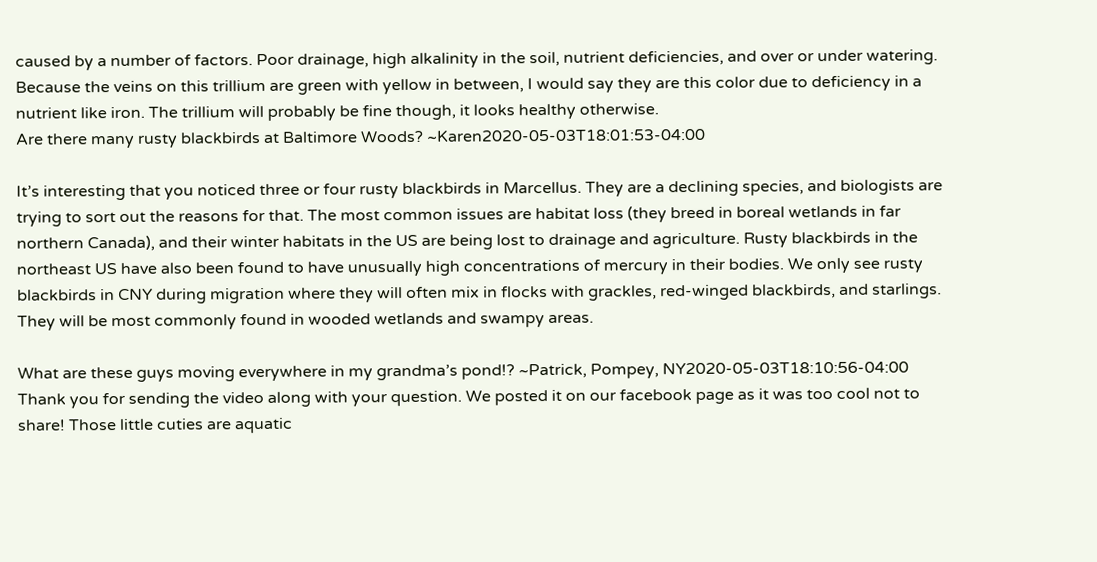caused by a number of factors. Poor drainage, high alkalinity in the soil, nutrient deficiencies, and over or under watering. Because the veins on this trillium are green with yellow in between, I would say they are this color due to deficiency in a nutrient like iron. The trillium will probably be fine though, it looks healthy otherwise.
Are there many rusty blackbirds at Baltimore Woods? ~Karen2020-05-03T18:01:53-04:00

It’s interesting that you noticed three or four rusty blackbirds in Marcellus. They are a declining species, and biologists are trying to sort out the reasons for that. The most common issues are habitat loss (they breed in boreal wetlands in far northern Canada), and their winter habitats in the US are being lost to drainage and agriculture. Rusty blackbirds in the northeast US have also been found to have unusually high concentrations of mercury in their bodies. We only see rusty blackbirds in CNY during migration where they will often mix in flocks with grackles, red-winged blackbirds, and starlings. They will be most commonly found in wooded wetlands and swampy areas.

What are these guys moving everywhere in my grandma’s pond!? ~Patrick, Pompey, NY2020-05-03T18:10:56-04:00
Thank you for sending the video along with your question. We posted it on our facebook page as it was too cool not to share! Those little cuties are aquatic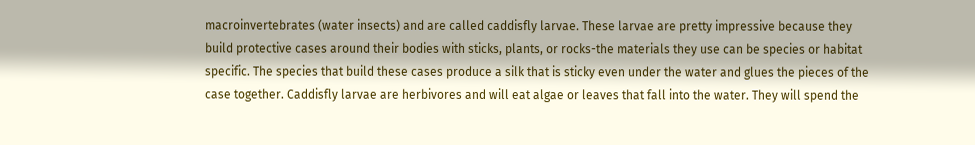macroinvertebrates (water insects) and are called caddisfly larvae. These larvae are pretty impressive because they build protective cases around their bodies with sticks, plants, or rocks-the materials they use can be species or habitat specific. The species that build these cases produce a silk that is sticky even under the water and glues the pieces of the case together. Caddisfly larvae are herbivores and will eat algae or leaves that fall into the water. They will spend the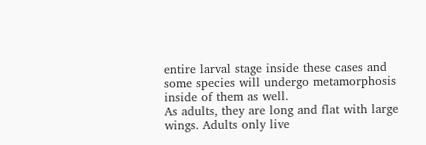entire larval stage inside these cases and some species will undergo metamorphosis inside of them as well.
As adults, they are long and flat with large wings. Adults only live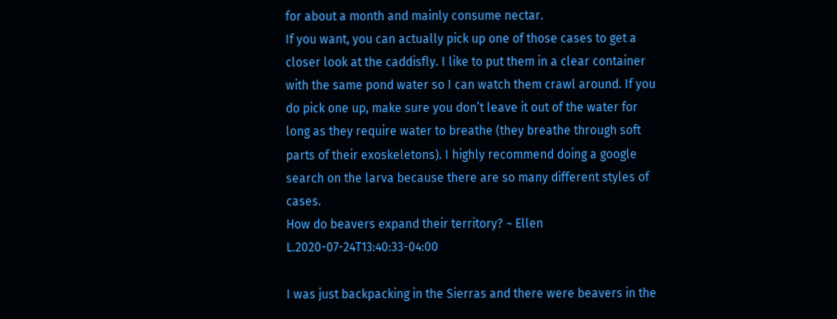for about a month and mainly consume nectar.
If you want, you can actually pick up one of those cases to get a closer look at the caddisfly. I like to put them in a clear container with the same pond water so I can watch them crawl around. If you do pick one up, make sure you don’t leave it out of the water for long as they require water to breathe (they breathe through soft parts of their exoskeletons). I highly recommend doing a google search on the larva because there are so many different styles of cases.
How do beavers expand their territory? ~ Ellen L.2020-07-24T13:40:33-04:00

I was just backpacking in the Sierras and there were beavers in the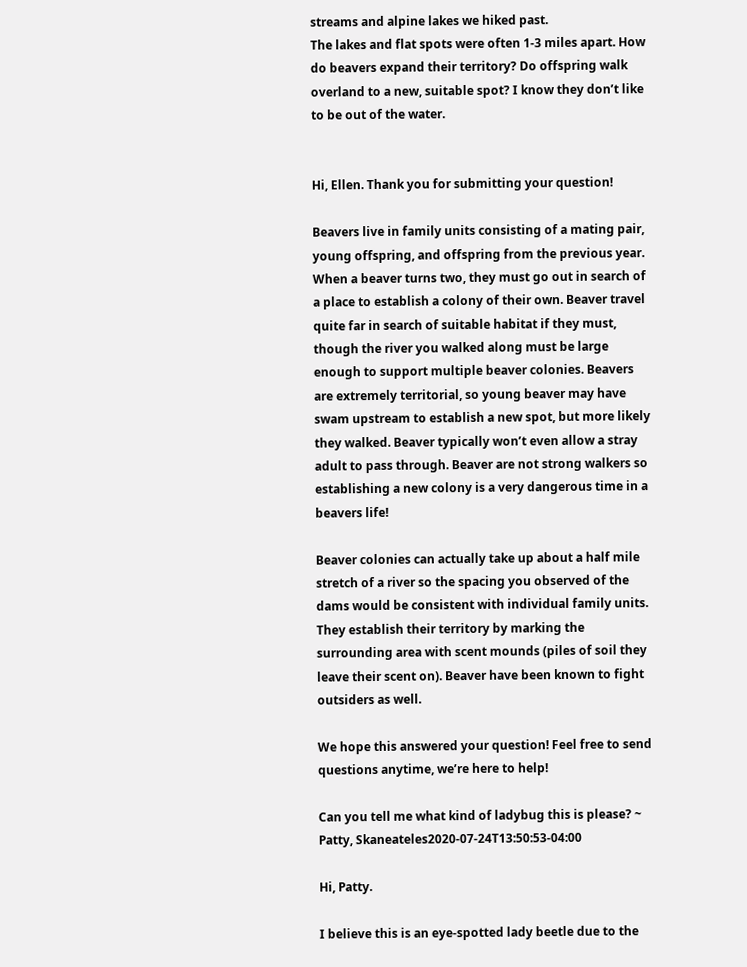streams and alpine lakes we hiked past.
The lakes and flat spots were often 1-3 miles apart. How do beavers expand their territory? Do offspring walk overland to a new, suitable spot? I know they don’t like to be out of the water.


Hi, Ellen. Thank you for submitting your question!

Beavers live in family units consisting of a mating pair, young offspring, and offspring from the previous year. When a beaver turns two, they must go out in search of a place to establish a colony of their own. Beaver travel quite far in search of suitable habitat if they must, though the river you walked along must be large enough to support multiple beaver colonies. Beavers are extremely territorial, so young beaver may have swam upstream to establish a new spot, but more likely they walked. Beaver typically won’t even allow a stray adult to pass through. Beaver are not strong walkers so establishing a new colony is a very dangerous time in a beavers life!

Beaver colonies can actually take up about a half mile stretch of a river so the spacing you observed of the dams would be consistent with individual family units. They establish their territory by marking the surrounding area with scent mounds (piles of soil they leave their scent on). Beaver have been known to fight outsiders as well.

We hope this answered your question! Feel free to send questions anytime, we’re here to help!

Can you tell me what kind of ladybug this is please? ~ Patty, Skaneateles2020-07-24T13:50:53-04:00

Hi, Patty.

I believe this is an eye-spotted lady beetle due to the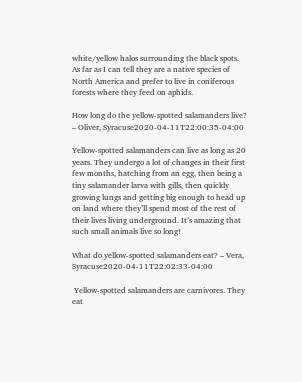white/yellow halos surrounding the black spots. As far as I can tell they are a native species of North America and prefer to live in coniferous forests where they feed on aphids.

How long do the yellow-spotted salamanders live? – Oliver, Syracuse2020-04-11T22:00:35-04:00

Yellow-spotted salamanders can live as long as 20 years. They undergo a lot of changes in their first few months, hatching from an egg, then being a tiny salamander larva with gills, then quickly growing lungs and getting big enough to head up on land where they’ll spend most of the rest of their lives living underground. It’s amazing that such small animals live so long!

What do yellow-spotted salamanders eat? – Vera, Syracuse2020-04-11T22:02:33-04:00

 Yellow-spotted salamanders are carnivores. They eat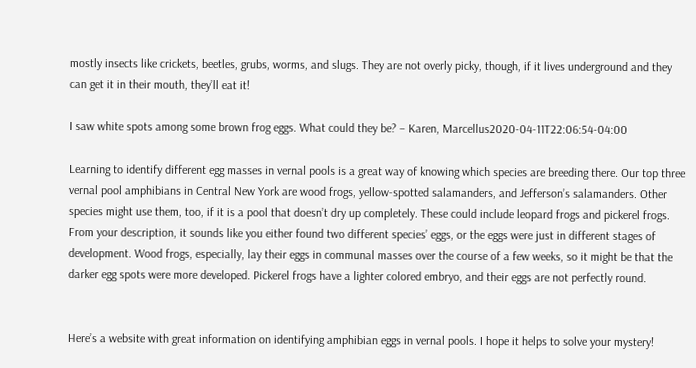mostly insects like crickets, beetles, grubs, worms, and slugs. They are not overly picky, though, if it lives underground and they can get it in their mouth, they’ll eat it!

I saw white spots among some brown frog eggs. What could they be? – Karen, Marcellus2020-04-11T22:06:54-04:00

Learning to identify different egg masses in vernal pools is a great way of knowing which species are breeding there. Our top three vernal pool amphibians in Central New York are wood frogs, yellow-spotted salamanders, and Jefferson’s salamanders. Other species might use them, too, if it is a pool that doesn’t dry up completely. These could include leopard frogs and pickerel frogs. From your description, it sounds like you either found two different species’ eggs, or the eggs were just in different stages of development. Wood frogs, especially, lay their eggs in communal masses over the course of a few weeks, so it might be that the darker egg spots were more developed. Pickerel frogs have a lighter colored embryo, and their eggs are not perfectly round.


Here’s a website with great information on identifying amphibian eggs in vernal pools. I hope it helps to solve your mystery!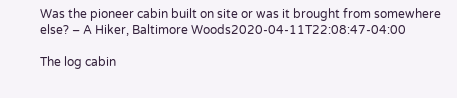Was the pioneer cabin built on site or was it brought from somewhere else? – A Hiker, Baltimore Woods2020-04-11T22:08:47-04:00

The log cabin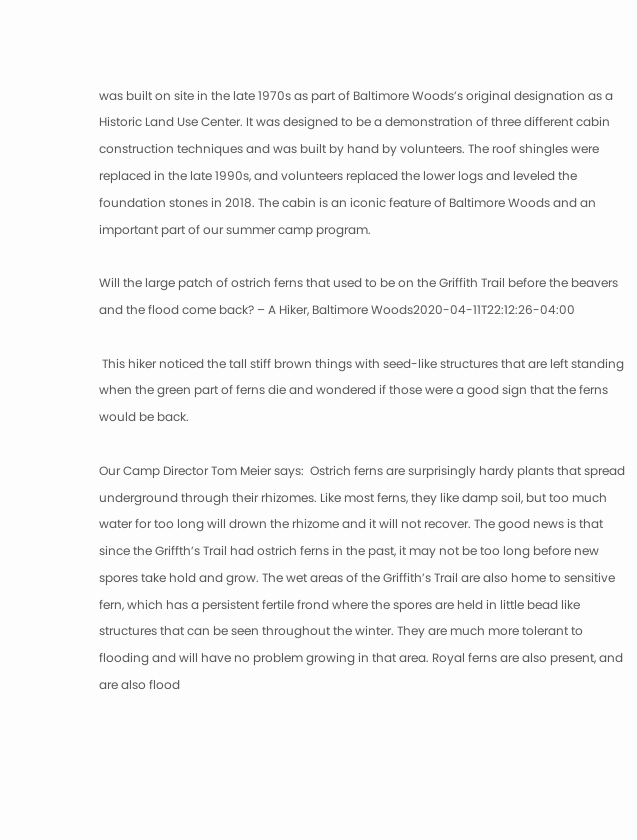was built on site in the late 1970s as part of Baltimore Woods’s original designation as a Historic Land Use Center. It was designed to be a demonstration of three different cabin construction techniques and was built by hand by volunteers. The roof shingles were replaced in the late 1990s, and volunteers replaced the lower logs and leveled the foundation stones in 2018. The cabin is an iconic feature of Baltimore Woods and an important part of our summer camp program.

Will the large patch of ostrich ferns that used to be on the Griffith Trail before the beavers and the flood come back? – A Hiker, Baltimore Woods2020-04-11T22:12:26-04:00

 This hiker noticed the tall stiff brown things with seed-like structures that are left standing when the green part of ferns die and wondered if those were a good sign that the ferns would be back.

Our Camp Director Tom Meier says:  Ostrich ferns are surprisingly hardy plants that spread underground through their rhizomes. Like most ferns, they like damp soil, but too much water for too long will drown the rhizome and it will not recover. The good news is that since the Griffth’s Trail had ostrich ferns in the past, it may not be too long before new spores take hold and grow. The wet areas of the Griffith’s Trail are also home to sensitive fern, which has a persistent fertile frond where the spores are held in little bead like structures that can be seen throughout the winter. They are much more tolerant to flooding and will have no problem growing in that area. Royal ferns are also present, and are also flood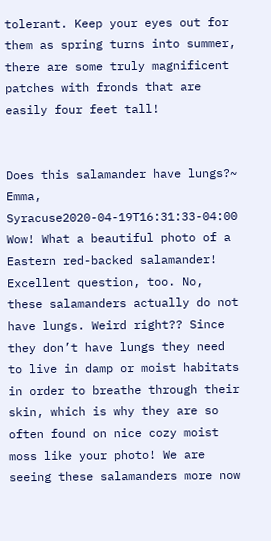tolerant. Keep your eyes out for them as spring turns into summer, there are some truly magnificent patches with fronds that are easily four feet tall!


Does this salamander have lungs?~ Emma, Syracuse2020-04-19T16:31:33-04:00
Wow! What a beautiful photo of a Eastern red-backed salamander!
Excellent question, too. No, these salamanders actually do not have lungs. Weird right?? Since they don’t have lungs they need to live in damp or moist habitats in order to breathe through their skin, which is why they are so often found on nice cozy moist moss like your photo! We are seeing these salamanders more now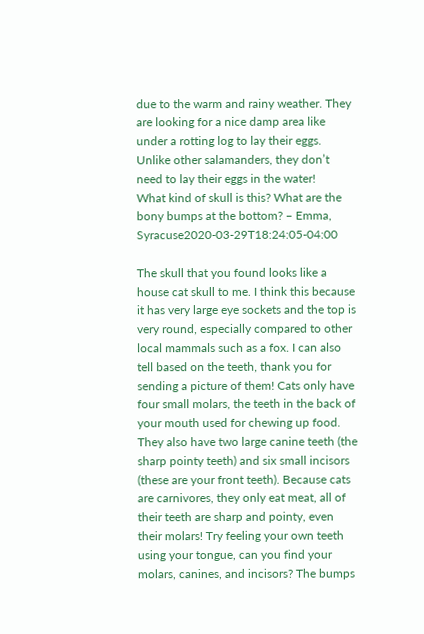due to the warm and rainy weather. They are looking for a nice damp area like under a rotting log to lay their eggs. Unlike other salamanders, they don’t need to lay their eggs in the water!
What kind of skull is this? What are the bony bumps at the bottom? – Emma, Syracuse2020-03-29T18:24:05-04:00

The skull that you found looks like a house cat skull to me. I think this because it has very large eye sockets and the top is very round, especially compared to other local mammals such as a fox. I can also tell based on the teeth, thank you for sending a picture of them! Cats only have four small molars, the teeth in the back of your mouth used for chewing up food. They also have two large canine teeth (the sharp pointy teeth) and six small incisors (these are your front teeth). Because cats are carnivores, they only eat meat, all of their teeth are sharp and pointy, even their molars! Try feeling your own teeth using your tongue, can you find your molars, canines, and incisors? The bumps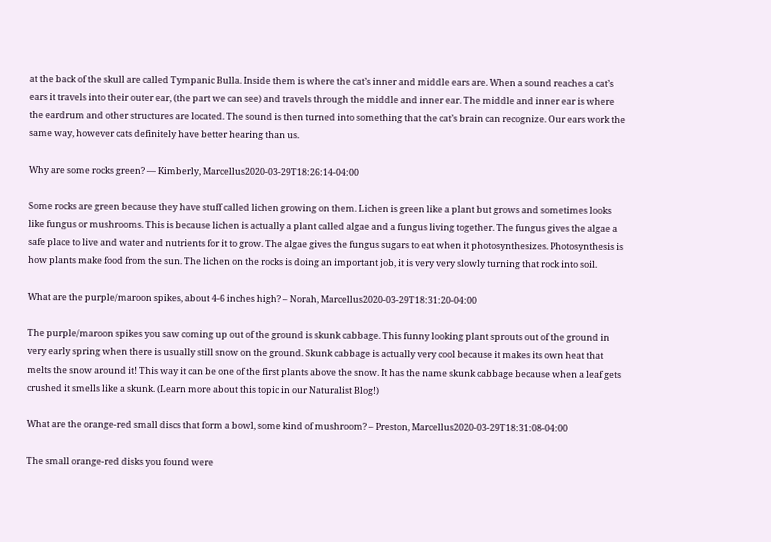at the back of the skull are called Tympanic Bulla. Inside them is where the cat’s inner and middle ears are. When a sound reaches a cat’s ears it travels into their outer ear, (the part we can see) and travels through the middle and inner ear. The middle and inner ear is where the eardrum and other structures are located. The sound is then turned into something that the cat’s brain can recognize. Our ears work the same way, however cats definitely have better hearing than us.

Why are some rocks green? — Kimberly, Marcellus2020-03-29T18:26:14-04:00

Some rocks are green because they have stuff called lichen growing on them. Lichen is green like a plant but grows and sometimes looks like fungus or mushrooms. This is because lichen is actually a plant called algae and a fungus living together. The fungus gives the algae a safe place to live and water and nutrients for it to grow. The algae gives the fungus sugars to eat when it photosynthesizes. Photosynthesis is how plants make food from the sun. The lichen on the rocks is doing an important job, it is very very slowly turning that rock into soil.

What are the purple/maroon spikes, about 4-6 inches high? – Norah, Marcellus2020-03-29T18:31:20-04:00

The purple/maroon spikes you saw coming up out of the ground is skunk cabbage. This funny looking plant sprouts out of the ground in very early spring when there is usually still snow on the ground. Skunk cabbage is actually very cool because it makes its own heat that melts the snow around it! This way it can be one of the first plants above the snow. It has the name skunk cabbage because when a leaf gets crushed it smells like a skunk. (Learn more about this topic in our Naturalist Blog!)

What are the orange-red small discs that form a bowl, some kind of mushroom? – Preston, Marcellus2020-03-29T18:31:08-04:00

The small orange-red disks you found were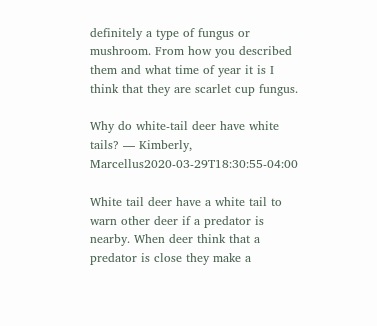definitely a type of fungus or mushroom. From how you described them and what time of year it is I think that they are scarlet cup fungus.

Why do white-tail deer have white tails? — Kimberly, Marcellus2020-03-29T18:30:55-04:00

White tail deer have a white tail to warn other deer if a predator is nearby. When deer think that a predator is close they make a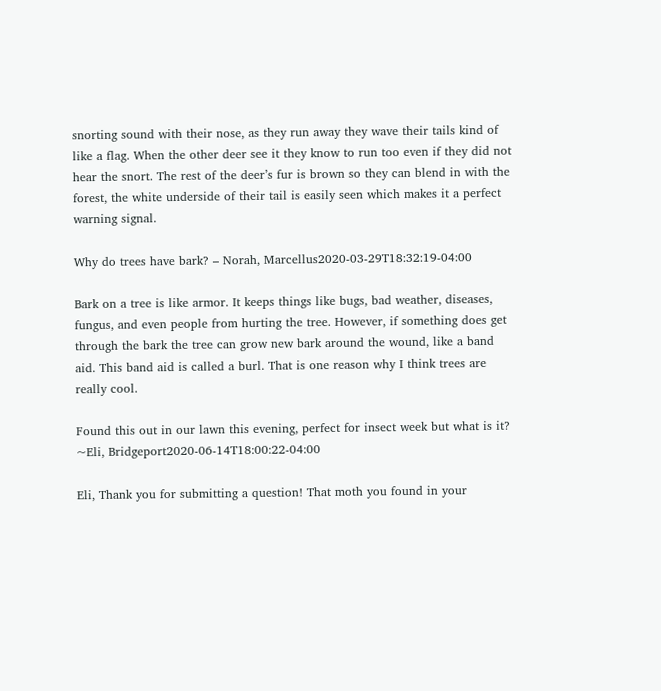snorting sound with their nose, as they run away they wave their tails kind of like a flag. When the other deer see it they know to run too even if they did not hear the snort. The rest of the deer’s fur is brown so they can blend in with the forest, the white underside of their tail is easily seen which makes it a perfect warning signal.

Why do trees have bark? – Norah, Marcellus2020-03-29T18:32:19-04:00

Bark on a tree is like armor. It keeps things like bugs, bad weather, diseases, fungus, and even people from hurting the tree. However, if something does get through the bark the tree can grow new bark around the wound, like a band aid. This band aid is called a burl. That is one reason why I think trees are really cool.

Found this out in our lawn this evening, perfect for insect week but what is it? ~Eli, Bridgeport2020-06-14T18:00:22-04:00

Eli, Thank you for submitting a question! That moth you found in your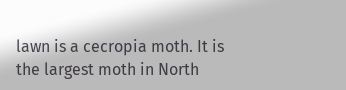lawn is a cecropia moth. It is the largest moth in North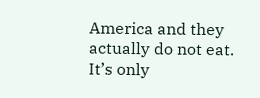America and they actually do not eat. It’s only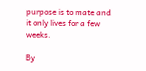purpose is to mate and it only lives for a few weeks.

By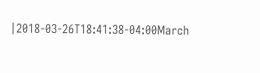|2018-03-26T18:41:38-04:00March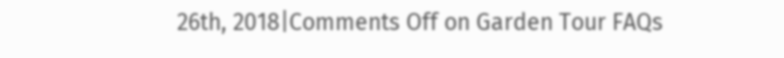26th, 2018|Comments Off on Garden Tour FAQs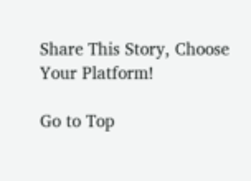Share This Story, Choose Your Platform!

Go to Top